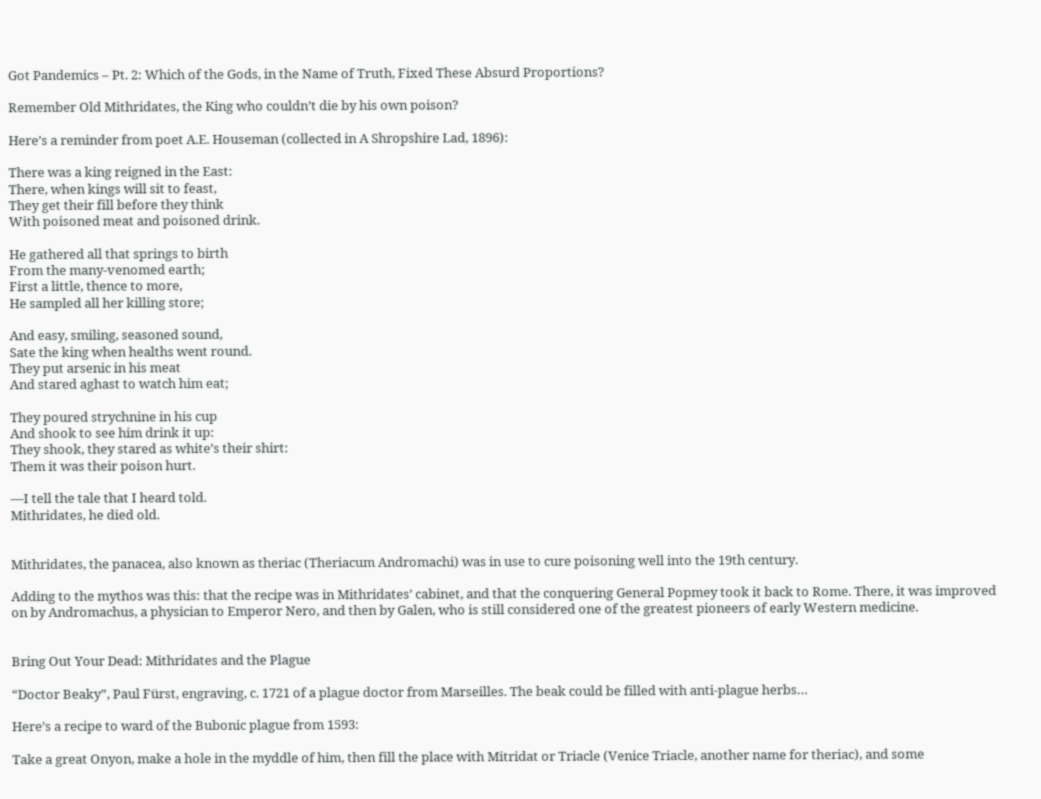Got Pandemics – Pt. 2: Which of the Gods, in the Name of Truth, Fixed These Absurd Proportions?

Remember Old Mithridates, the King who couldn’t die by his own poison?

Here’s a reminder from poet A.E. Houseman (collected in A Shropshire Lad, 1896):

There was a king reigned in the East:
There, when kings will sit to feast,
They get their fill before they think
With poisoned meat and poisoned drink.

He gathered all that springs to birth
From the many-venomed earth;
First a little, thence to more,
He sampled all her killing store;

And easy, smiling, seasoned sound,
Sate the king when healths went round.
They put arsenic in his meat
And stared aghast to watch him eat;

They poured strychnine in his cup
And shook to see him drink it up:
They shook, they stared as white’s their shirt:
Them it was their poison hurt.

—I tell the tale that I heard told.
Mithridates, he died old.


Mithridates, the panacea, also known as theriac (Theriacum Andromachi) was in use to cure poisoning well into the 19th century.

Adding to the mythos was this: that the recipe was in Mithridates’ cabinet, and that the conquering General Popmey took it back to Rome. There, it was improved on by Andromachus, a physician to Emperor Nero, and then by Galen, who is still considered one of the greatest pioneers of early Western medicine.


Bring Out Your Dead: Mithridates and the Plague

“Doctor Beaky”, Paul Fürst, engraving, c. 1721 of a plague doctor from Marseilles. The beak could be filled with anti-plague herbs…

Here’s a recipe to ward of the Bubonic plague from 1593:

Take a great Onyon, make a hole in the myddle of him, then fill the place with Mitridat or Triacle (Venice Triacle, another name for theriac), and some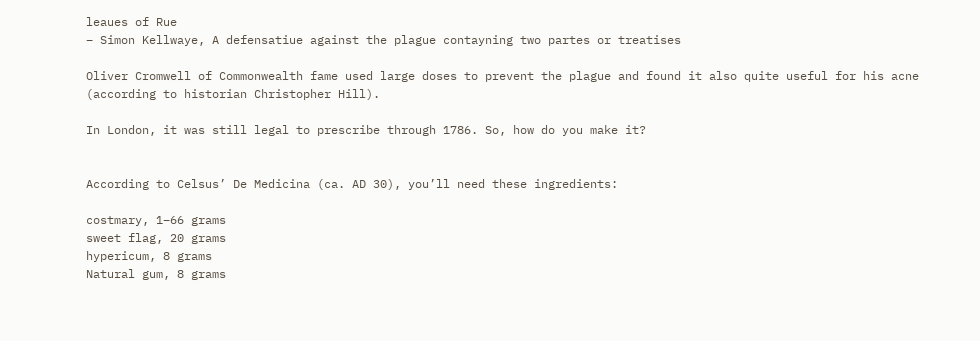leaues of Rue
– Simon Kellwaye, A defensatiue against the plague contayning two partes or treatises

Oliver Cromwell of Commonwealth fame used large doses to prevent the plague and found it also quite useful for his acne (according to historian Christopher Hill).

In London, it was still legal to prescribe through 1786. So, how do you make it?


According to Celsus’ De Medicina (ca. AD 30), you’ll need these ingredients:

costmary, 1–66 grams
sweet flag, 20 grams
hypericum, 8 grams
Natural gum, 8 grams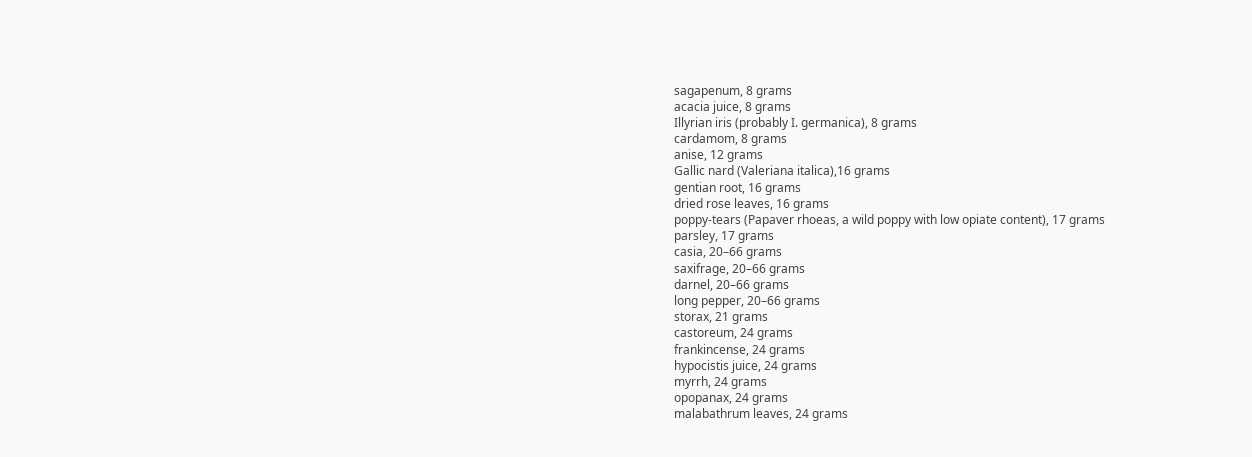sagapenum, 8 grams
acacia juice, 8 grams
Illyrian iris (probably I. germanica), 8 grams
cardamom, 8 grams
anise, 12 grams
Gallic nard (Valeriana italica),16 grams
gentian root, 16 grams
dried rose leaves, 16 grams
poppy-tears (Papaver rhoeas, a wild poppy with low opiate content), 17 grams
parsley, 17 grams
casia, 20–66 grams
saxifrage, 20–66 grams
darnel, 20–66 grams
long pepper, 20–66 grams
storax, 21 grams
castoreum, 24 grams
frankincense, 24 grams
hypocistis juice, 24 grams
myrrh, 24 grams
opopanax, 24 grams
malabathrum leaves, 24 grams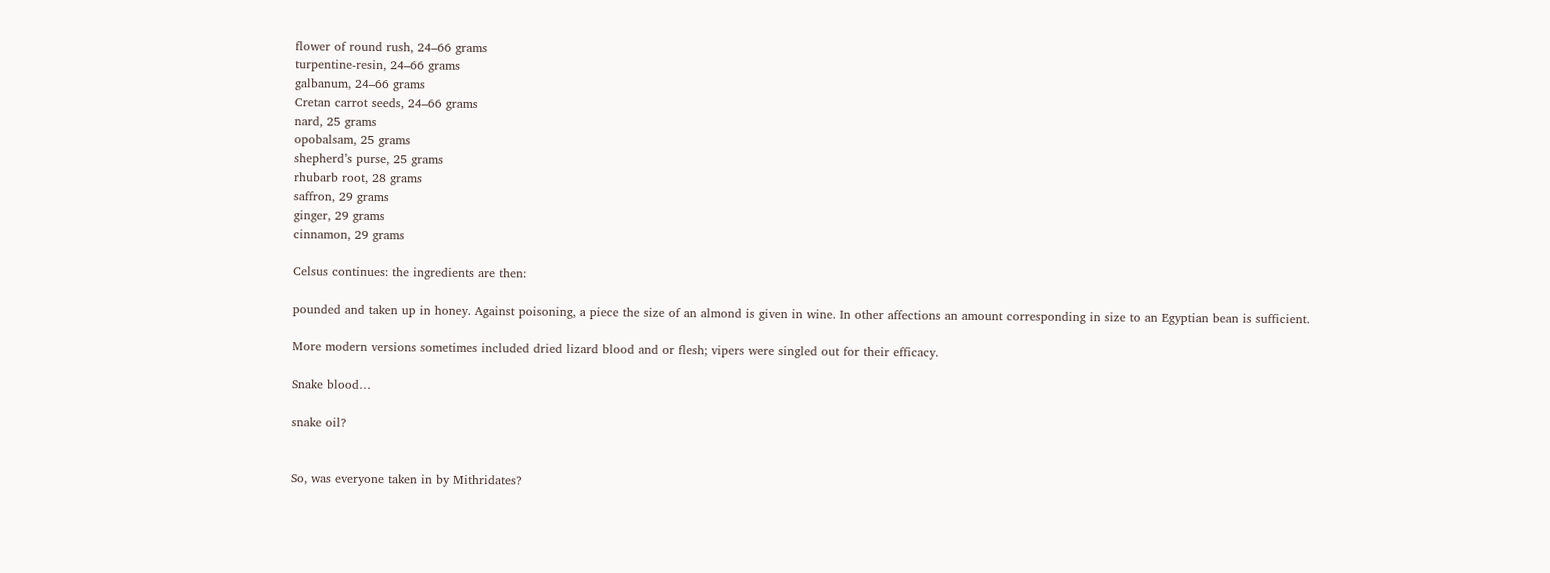flower of round rush, 24–66 grams
turpentine-resin, 24–66 grams
galbanum, 24–66 grams
Cretan carrot seeds, 24–66 grams
nard, 25 grams
opobalsam, 25 grams
shepherd’s purse, 25 grams
rhubarb root, 28 grams
saffron, 29 grams
ginger, 29 grams
cinnamon, 29 grams

Celsus continues: the ingredients are then:

pounded and taken up in honey. Against poisoning, a piece the size of an almond is given in wine. In other affections an amount corresponding in size to an Egyptian bean is sufficient.

More modern versions sometimes included dried lizard blood and or flesh; vipers were singled out for their efficacy.

Snake blood…

snake oil?


So, was everyone taken in by Mithridates?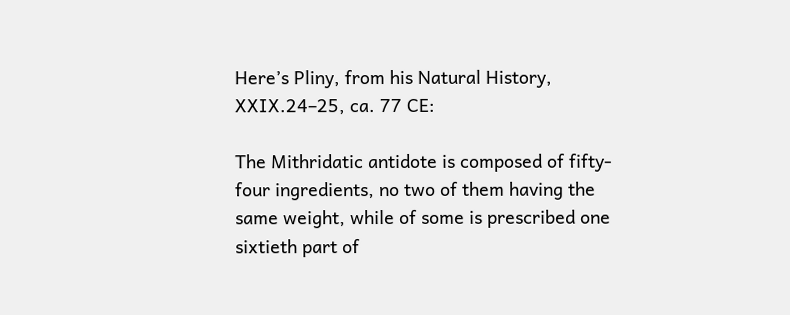Here’s Pliny, from his Natural History, XXIX.24–25, ca. 77 CE:

The Mithridatic antidote is composed of fifty-four ingredients, no two of them having the same weight, while of some is prescribed one sixtieth part of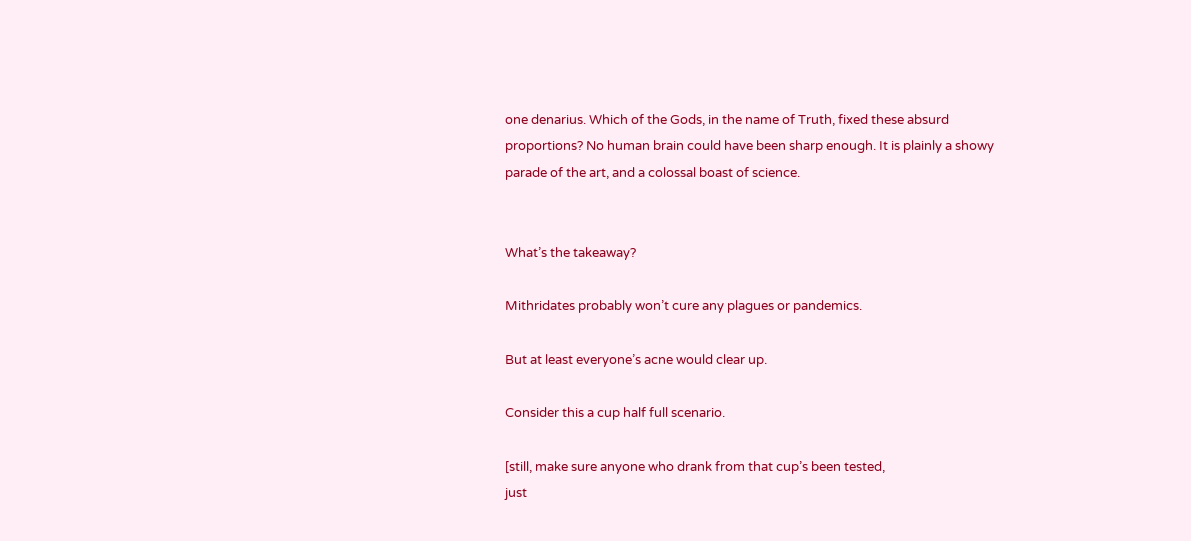one denarius. Which of the Gods, in the name of Truth, fixed these absurd proportions? No human brain could have been sharp enough. It is plainly a showy parade of the art, and a colossal boast of science.


What’s the takeaway?

Mithridates probably won’t cure any plagues or pandemics.

But at least everyone’s acne would clear up.

Consider this a cup half full scenario.

[still, make sure anyone who drank from that cup’s been tested,
just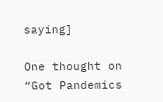saying]

One thought on “Got Pandemics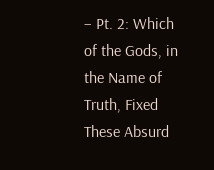– Pt. 2: Which of the Gods, in the Name of Truth, Fixed These Absurd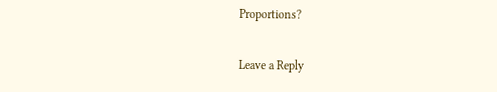Proportions?

Leave a Reply